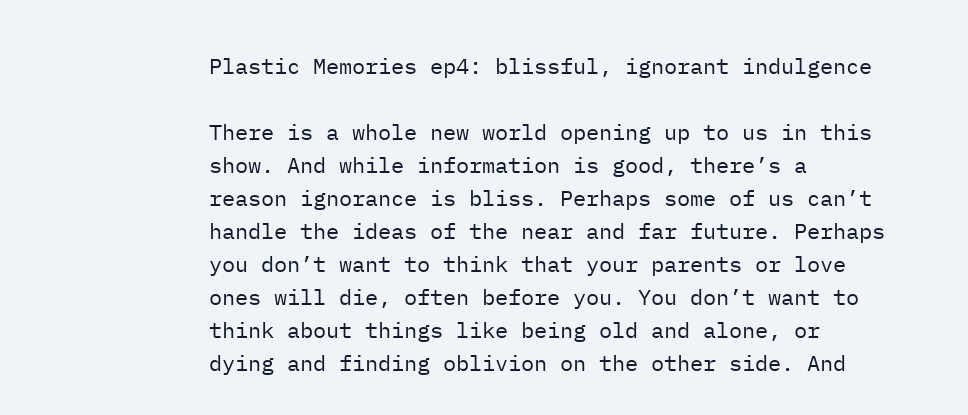Plastic Memories ep4: blissful, ignorant indulgence

There is a whole new world opening up to us in this show. And while information is good, there’s a reason ignorance is bliss. Perhaps some of us can’t handle the ideas of the near and far future. Perhaps you don’t want to think that your parents or love ones will die, often before you. You don’t want to think about things like being old and alone, or dying and finding oblivion on the other side. And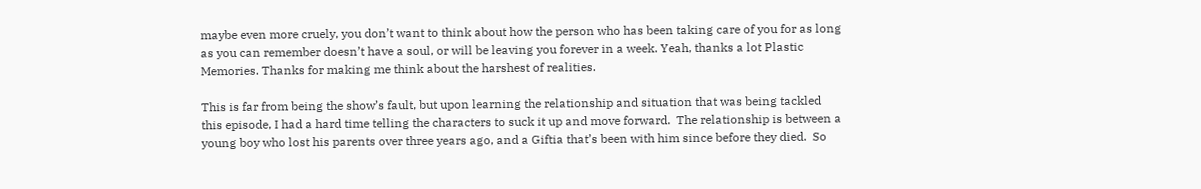maybe even more cruely, you don’t want to think about how the person who has been taking care of you for as long as you can remember doesn’t have a soul, or will be leaving you forever in a week. Yeah, thanks a lot Plastic Memories. Thanks for making me think about the harshest of realities.

This is far from being the show’s fault, but upon learning the relationship and situation that was being tackled this episode, I had a hard time telling the characters to suck it up and move forward.  The relationship is between a young boy who lost his parents over three years ago, and a Giftia that’s been with him since before they died.  So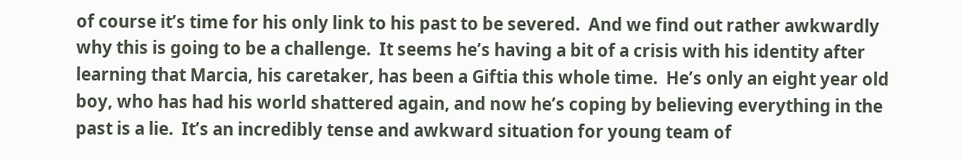of course it’s time for his only link to his past to be severed.  And we find out rather awkwardly why this is going to be a challenge.  It seems he’s having a bit of a crisis with his identity after learning that Marcia, his caretaker, has been a Giftia this whole time.  He’s only an eight year old boy, who has had his world shattered again, and now he’s coping by believing everything in the past is a lie.  It’s an incredibly tense and awkward situation for young team of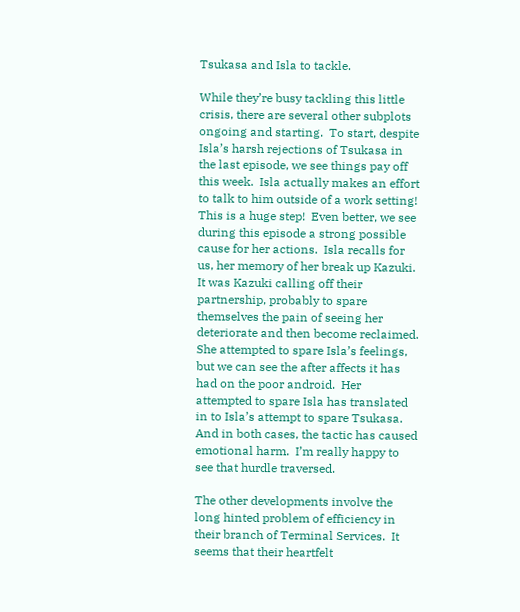Tsukasa and Isla to tackle.

While they’re busy tackling this little crisis, there are several other subplots ongoing and starting.  To start, despite Isla’s harsh rejections of Tsukasa in the last episode, we see things pay off this week.  Isla actually makes an effort to talk to him outside of a work setting!  This is a huge step!  Even better, we see during this episode a strong possible cause for her actions.  Isla recalls for us, her memory of her break up Kazuki.  It was Kazuki calling off their partnership, probably to spare themselves the pain of seeing her deteriorate and then become reclaimed.  She attempted to spare Isla’s feelings, but we can see the after affects it has had on the poor android.  Her attempted to spare Isla has translated in to Isla’s attempt to spare Tsukasa.  And in both cases, the tactic has caused emotional harm.  I’m really happy to see that hurdle traversed.

The other developments involve the long hinted problem of efficiency in their branch of Terminal Services.  It seems that their heartfelt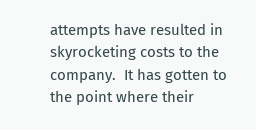attempts have resulted in skyrocketing costs to the company.  It has gotten to the point where their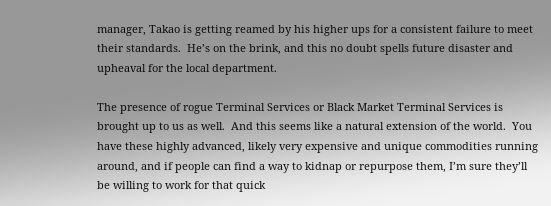manager, Takao is getting reamed by his higher ups for a consistent failure to meet their standards.  He’s on the brink, and this no doubt spells future disaster and upheaval for the local department.

The presence of rogue Terminal Services or Black Market Terminal Services is brought up to us as well.  And this seems like a natural extension of the world.  You have these highly advanced, likely very expensive and unique commodities running around, and if people can find a way to kidnap or repurpose them, I’m sure they’ll be willing to work for that quick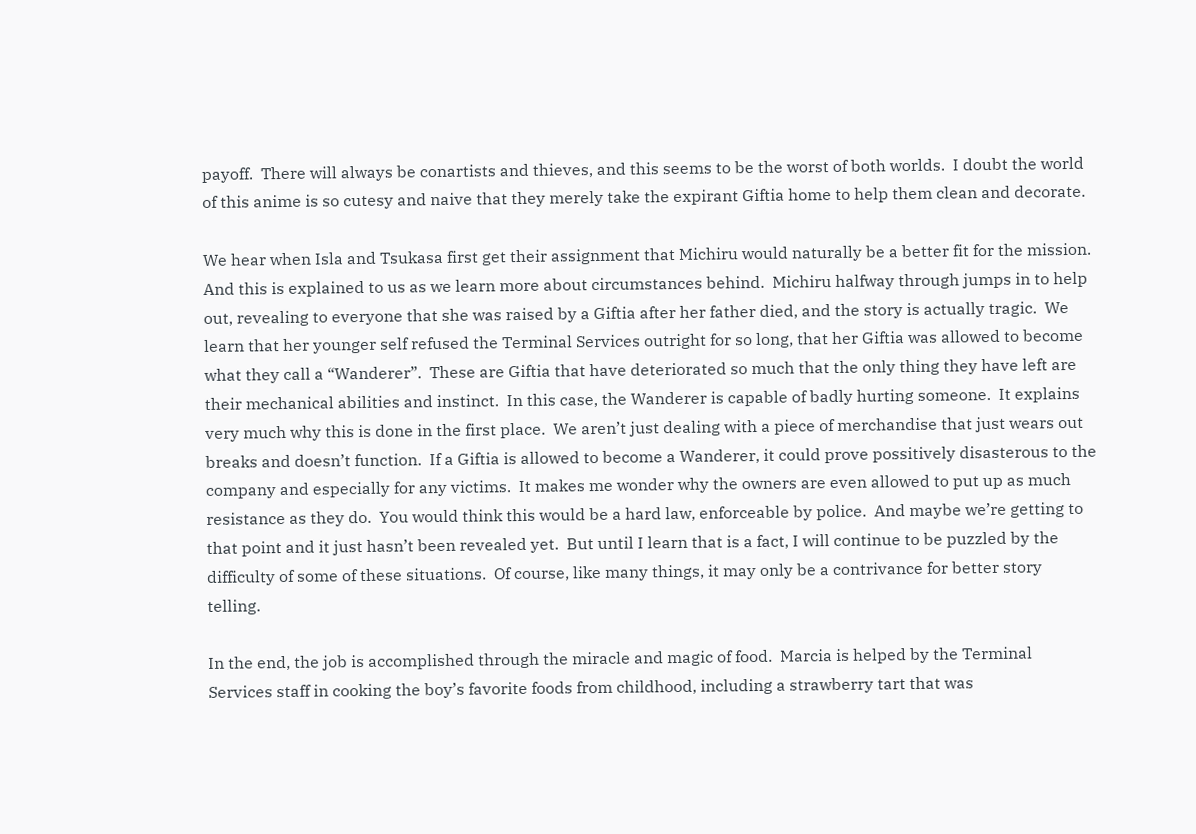payoff.  There will always be conartists and thieves, and this seems to be the worst of both worlds.  I doubt the world of this anime is so cutesy and naive that they merely take the expirant Giftia home to help them clean and decorate.

We hear when Isla and Tsukasa first get their assignment that Michiru would naturally be a better fit for the mission.  And this is explained to us as we learn more about circumstances behind.  Michiru halfway through jumps in to help out, revealing to everyone that she was raised by a Giftia after her father died, and the story is actually tragic.  We learn that her younger self refused the Terminal Services outright for so long, that her Giftia was allowed to become what they call a “Wanderer”.  These are Giftia that have deteriorated so much that the only thing they have left are their mechanical abilities and instinct.  In this case, the Wanderer is capable of badly hurting someone.  It explains very much why this is done in the first place.  We aren’t just dealing with a piece of merchandise that just wears out breaks and doesn’t function.  If a Giftia is allowed to become a Wanderer, it could prove possitively disasterous to the company and especially for any victims.  It makes me wonder why the owners are even allowed to put up as much resistance as they do.  You would think this would be a hard law, enforceable by police.  And maybe we’re getting to that point and it just hasn’t been revealed yet.  But until I learn that is a fact, I will continue to be puzzled by the difficulty of some of these situations.  Of course, like many things, it may only be a contrivance for better story telling.

In the end, the job is accomplished through the miracle and magic of food.  Marcia is helped by the Terminal Services staff in cooking the boy’s favorite foods from childhood, including a strawberry tart that was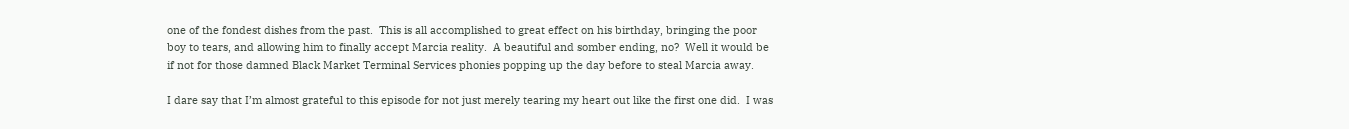one of the fondest dishes from the past.  This is all accomplished to great effect on his birthday, bringing the poor boy to tears, and allowing him to finally accept Marcia reality.  A beautiful and somber ending, no?  Well it would be if not for those damned Black Market Terminal Services phonies popping up the day before to steal Marcia away.

I dare say that I’m almost grateful to this episode for not just merely tearing my heart out like the first one did.  I was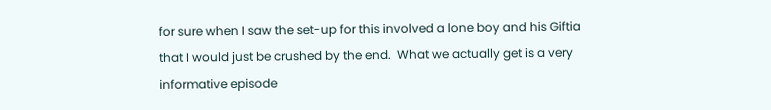for sure when I saw the set-up for this involved a lone boy and his Giftia that I would just be crushed by the end.  What we actually get is a very informative episode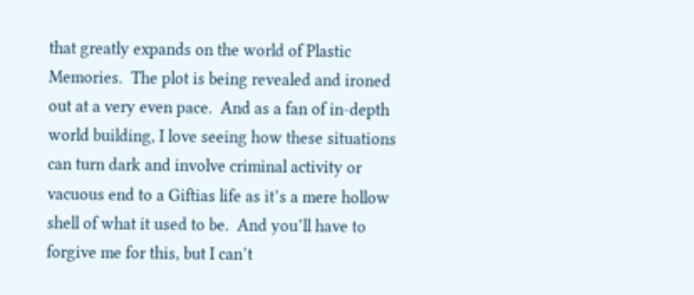that greatly expands on the world of Plastic Memories.  The plot is being revealed and ironed out at a very even pace.  And as a fan of in-depth world building, I love seeing how these situations can turn dark and involve criminal activity or vacuous end to a Giftias life as it’s a mere hollow shell of what it used to be.  And you’ll have to forgive me for this, but I can’t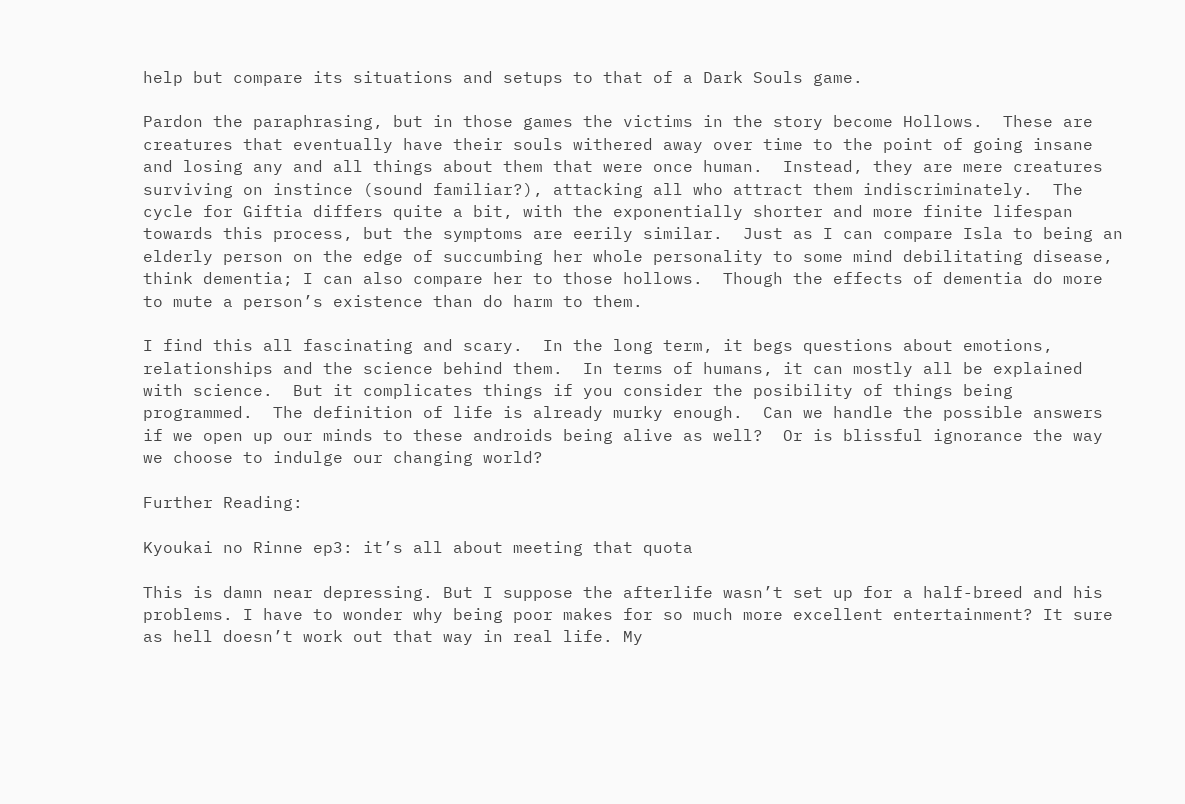help but compare its situations and setups to that of a Dark Souls game.

Pardon the paraphrasing, but in those games the victims in the story become Hollows.  These are creatures that eventually have their souls withered away over time to the point of going insane and losing any and all things about them that were once human.  Instead, they are mere creatures surviving on instince (sound familiar?), attacking all who attract them indiscriminately.  The cycle for Giftia differs quite a bit, with the exponentially shorter and more finite lifespan towards this process, but the symptoms are eerily similar.  Just as I can compare Isla to being an elderly person on the edge of succumbing her whole personality to some mind debilitating disease, think dementia; I can also compare her to those hollows.  Though the effects of dementia do more to mute a person’s existence than do harm to them.

I find this all fascinating and scary.  In the long term, it begs questions about emotions, relationships and the science behind them.  In terms of humans, it can mostly all be explained with science.  But it complicates things if you consider the posibility of things being programmed.  The definition of life is already murky enough.  Can we handle the possible answers if we open up our minds to these androids being alive as well?  Or is blissful ignorance the way we choose to indulge our changing world?

Further Reading:

Kyoukai no Rinne ep3: it’s all about meeting that quota

This is damn near depressing. But I suppose the afterlife wasn’t set up for a half-breed and his problems. I have to wonder why being poor makes for so much more excellent entertainment? It sure as hell doesn’t work out that way in real life. My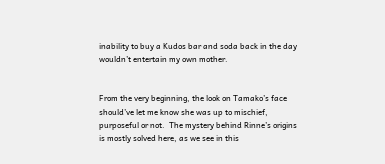inability to buy a Kudos bar and soda back in the day wouldn’t entertain my own mother.


From the very beginning, the look on Tamako’s face should’ve let me know she was up to mischief, purposeful or not.  The mystery behind Rinne’s origins is mostly solved here, as we see in this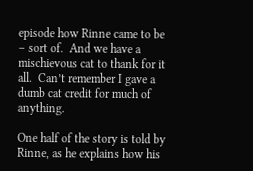episode how Rinne came to be – sort of.  And we have a mischievous cat to thank for it all.  Can’t remember I gave a dumb cat credit for much of anything.

One half of the story is told by Rinne, as he explains how his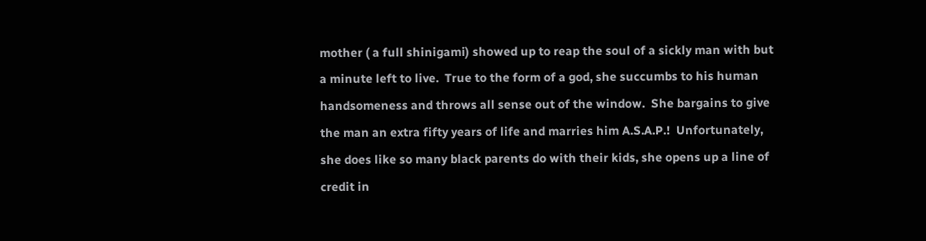mother ( a full shinigami) showed up to reap the soul of a sickly man with but a minute left to live.  True to the form of a god, she succumbs to his human handsomeness and throws all sense out of the window.  She bargains to give the man an extra fifty years of life and marries him A.S.A.P.!  Unfortunately, she does like so many black parents do with their kids, she opens up a line of credit in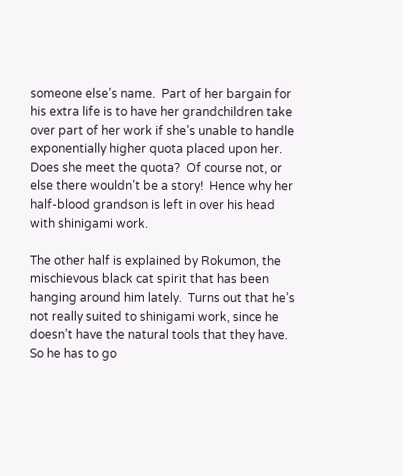someone else’s name.  Part of her bargain for his extra life is to have her grandchildren take over part of her work if she’s unable to handle exponentially higher quota placed upon her.  Does she meet the quota?  Of course not, or else there wouldn’t be a story!  Hence why her half-blood grandson is left in over his head with shinigami work.

The other half is explained by Rokumon, the mischievous black cat spirit that has been hanging around him lately.  Turns out that he’s not really suited to shinigami work, since he doesn’t have the natural tools that they have.  So he has to go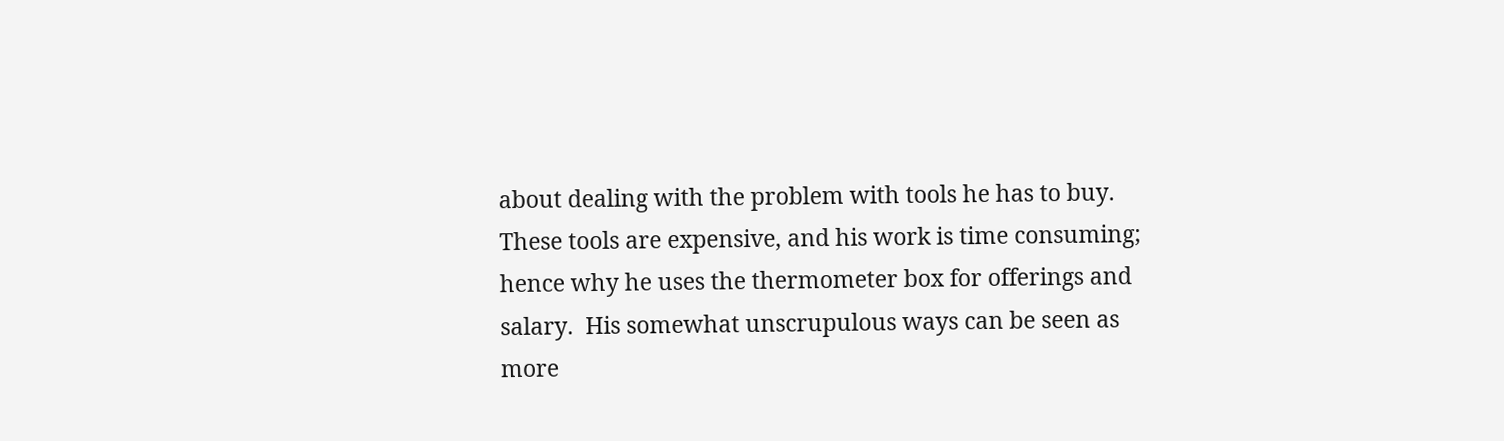about dealing with the problem with tools he has to buy.  These tools are expensive, and his work is time consuming; hence why he uses the thermometer box for offerings and salary.  His somewhat unscrupulous ways can be seen as more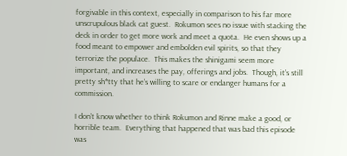forgivable in this context, especially in comparison to his far more unscrupulous black cat guest.  Rokumon sees no issue with stacking the deck in order to get more work and meet a quota.  He even shows up a food meant to empower and embolden evil spirits, so that they terrorize the populace.  This makes the shinigami seem more important, and increases the pay, offerings and jobs.  Though, it’s still pretty sh*tty that he’s willing to scare or endanger humans for a commission.

I don’t know whether to think Rokumon and Rinne make a good, or horrible team.  Everything that happened that was bad this episode was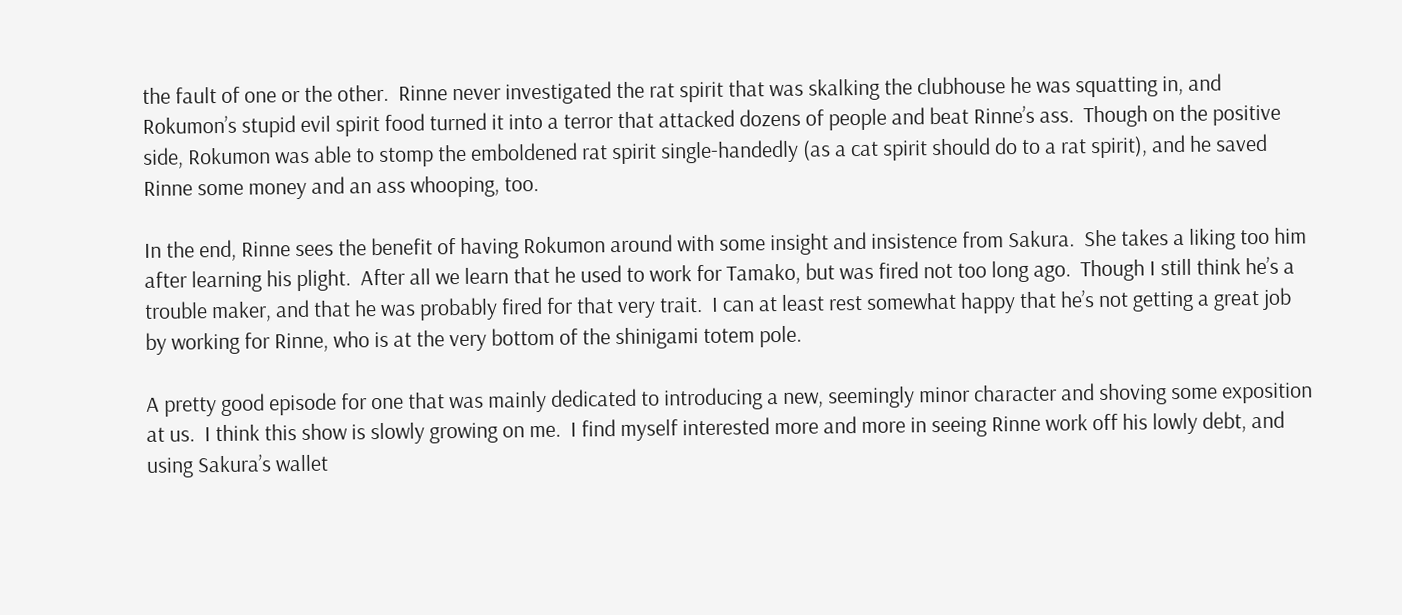the fault of one or the other.  Rinne never investigated the rat spirit that was skalking the clubhouse he was squatting in, and Rokumon’s stupid evil spirit food turned it into a terror that attacked dozens of people and beat Rinne’s ass.  Though on the positive side, Rokumon was able to stomp the emboldened rat spirit single-handedly (as a cat spirit should do to a rat spirit), and he saved Rinne some money and an ass whooping, too.

In the end, Rinne sees the benefit of having Rokumon around with some insight and insistence from Sakura.  She takes a liking too him after learning his plight.  After all we learn that he used to work for Tamako, but was fired not too long ago.  Though I still think he’s a trouble maker, and that he was probably fired for that very trait.  I can at least rest somewhat happy that he’s not getting a great job by working for Rinne, who is at the very bottom of the shinigami totem pole.

A pretty good episode for one that was mainly dedicated to introducing a new, seemingly minor character and shoving some exposition at us.  I think this show is slowly growing on me.  I find myself interested more and more in seeing Rinne work off his lowly debt, and using Sakura’s wallet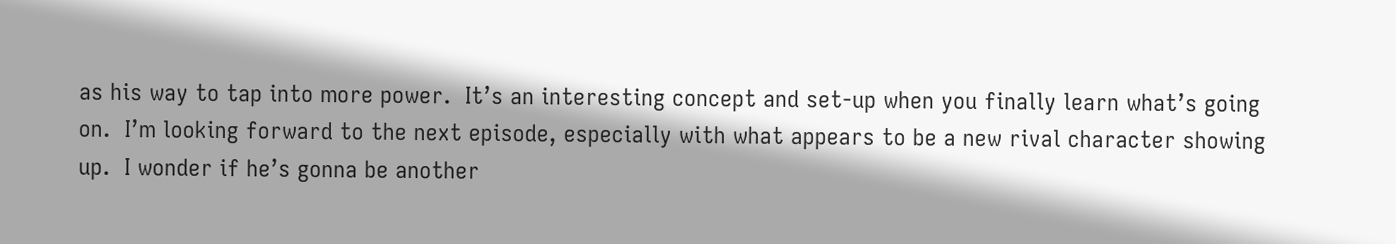as his way to tap into more power.  It’s an interesting concept and set-up when you finally learn what’s going on.  I’m looking forward to the next episode, especially with what appears to be a new rival character showing up.  I wonder if he’s gonna be another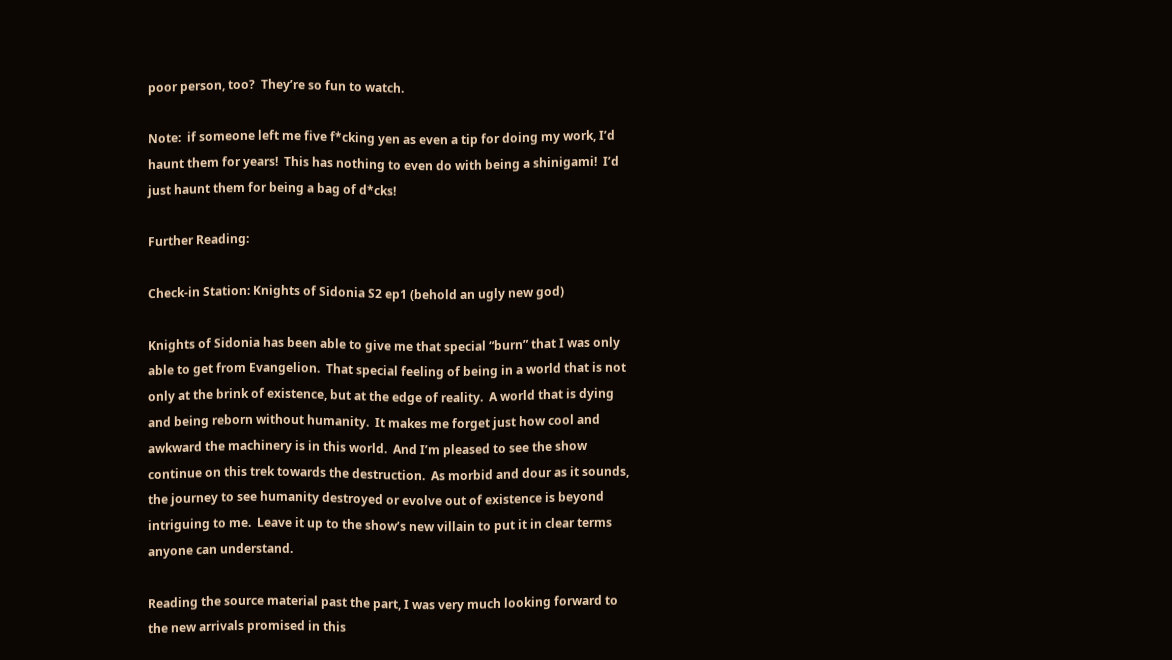poor person, too?  They’re so fun to watch.

Note:  if someone left me five f*cking yen as even a tip for doing my work, I’d haunt them for years!  This has nothing to even do with being a shinigami!  I’d just haunt them for being a bag of d*cks!

Further Reading:

Check-in Station: Knights of Sidonia S2 ep1 (behold an ugly new god)

Knights of Sidonia has been able to give me that special “burn” that I was only able to get from Evangelion.  That special feeling of being in a world that is not only at the brink of existence, but at the edge of reality.  A world that is dying and being reborn without humanity.  It makes me forget just how cool and awkward the machinery is in this world.  And I’m pleased to see the show continue on this trek towards the destruction.  As morbid and dour as it sounds, the journey to see humanity destroyed or evolve out of existence is beyond intriguing to me.  Leave it up to the show’s new villain to put it in clear terms anyone can understand.

Reading the source material past the part, I was very much looking forward to the new arrivals promised in this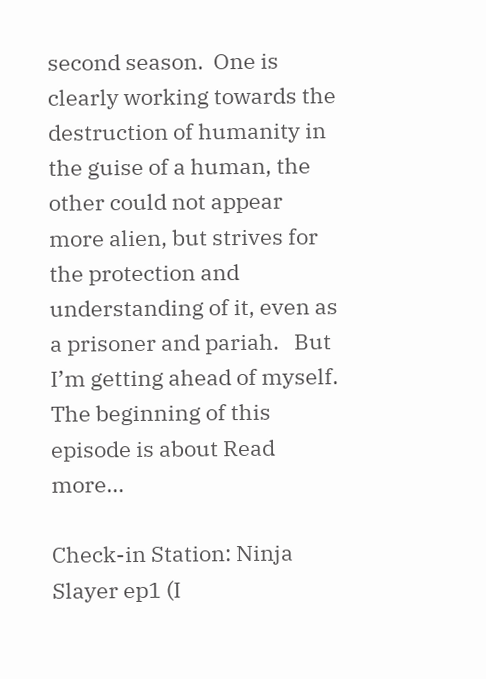second season.  One is clearly working towards the destruction of humanity in the guise of a human, the other could not appear more alien, but strives for the protection and understanding of it, even as a prisoner and pariah.   But I’m getting ahead of myself.  The beginning of this episode is about Read more…

Check-in Station: Ninja Slayer ep1 (I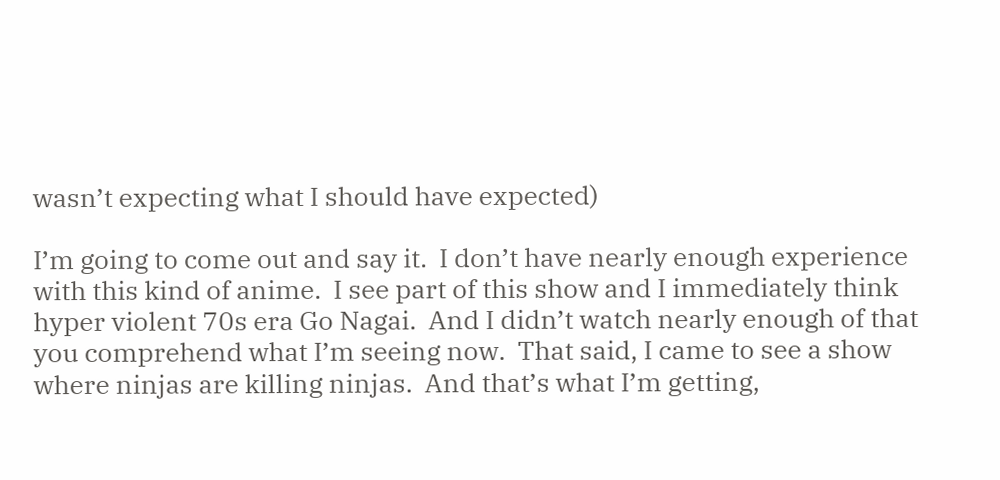wasn’t expecting what I should have expected)

I’m going to come out and say it.  I don’t have nearly enough experience with this kind of anime.  I see part of this show and I immediately think hyper violent 70s era Go Nagai.  And I didn’t watch nearly enough of that you comprehend what I’m seeing now.  That said, I came to see a show where ninjas are killing ninjas.  And that’s what I’m getting,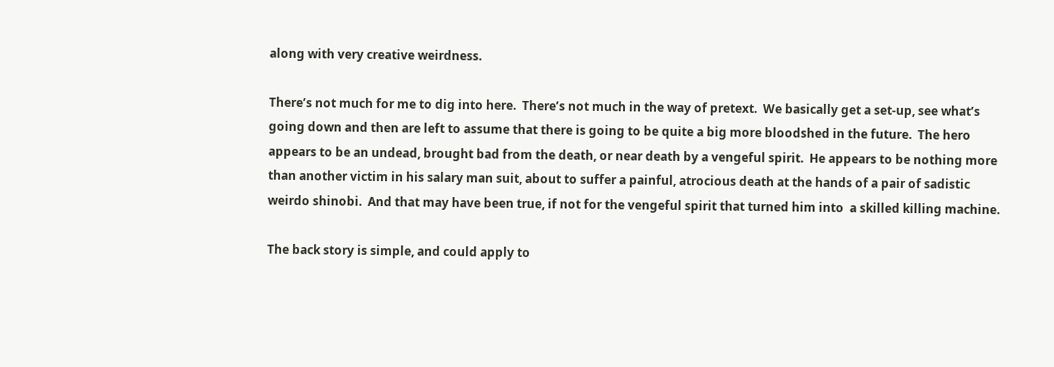along with very creative weirdness.

There’s not much for me to dig into here.  There’s not much in the way of pretext.  We basically get a set-up, see what’s going down and then are left to assume that there is going to be quite a big more bloodshed in the future.  The hero appears to be an undead, brought bad from the death, or near death by a vengeful spirit.  He appears to be nothing more than another victim in his salary man suit, about to suffer a painful, atrocious death at the hands of a pair of sadistic weirdo shinobi.  And that may have been true, if not for the vengeful spirit that turned him into  a skilled killing machine.

The back story is simple, and could apply to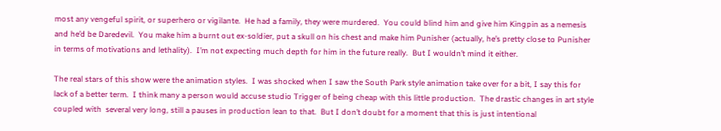most any vengeful spirit, or superhero or vigilante.  He had a family, they were murdered.  You could blind him and give him Kingpin as a nemesis and he’d be Daredevil.  You make him a burnt out ex-soldier, put a skull on his chest and make him Punisher (actually, he’s pretty close to Punisher in terms of motivations and lethality).  I’m not expecting much depth for him in the future really.  But I wouldn’t mind it either.

The real stars of this show were the animation styles.  I was shocked when I saw the South Park style animation take over for a bit, I say this for lack of a better term.  I think many a person would accuse studio Trigger of being cheap with this little production.  The drastic changes in art style coupled with  several very long, still a pauses in production lean to that.  But I don’t doubt for a moment that this is just intentional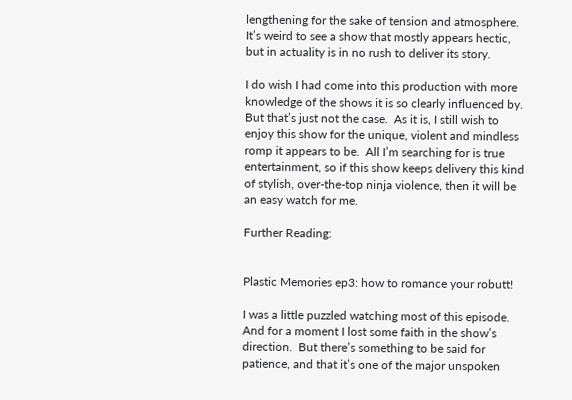lengthening for the sake of tension and atmosphere.  It’s weird to see a show that mostly appears hectic, but in actuality is in no rush to deliver its story.

I do wish I had come into this production with more knowledge of the shows it is so clearly influenced by.  But that’s just not the case.  As it is, I still wish to enjoy this show for the unique, violent and mindless romp it appears to be.  All I’m searching for is true entertainment, so if this show keeps delivery this kind of stylish, over-the-top ninja violence, then it will be an easy watch for me.

Further Reading:


Plastic Memories ep3: how to romance your robutt!

I was a little puzzled watching most of this episode.  And for a moment I lost some faith in the show’s direction.  But there’s something to be said for patience, and that it’s one of the major unspoken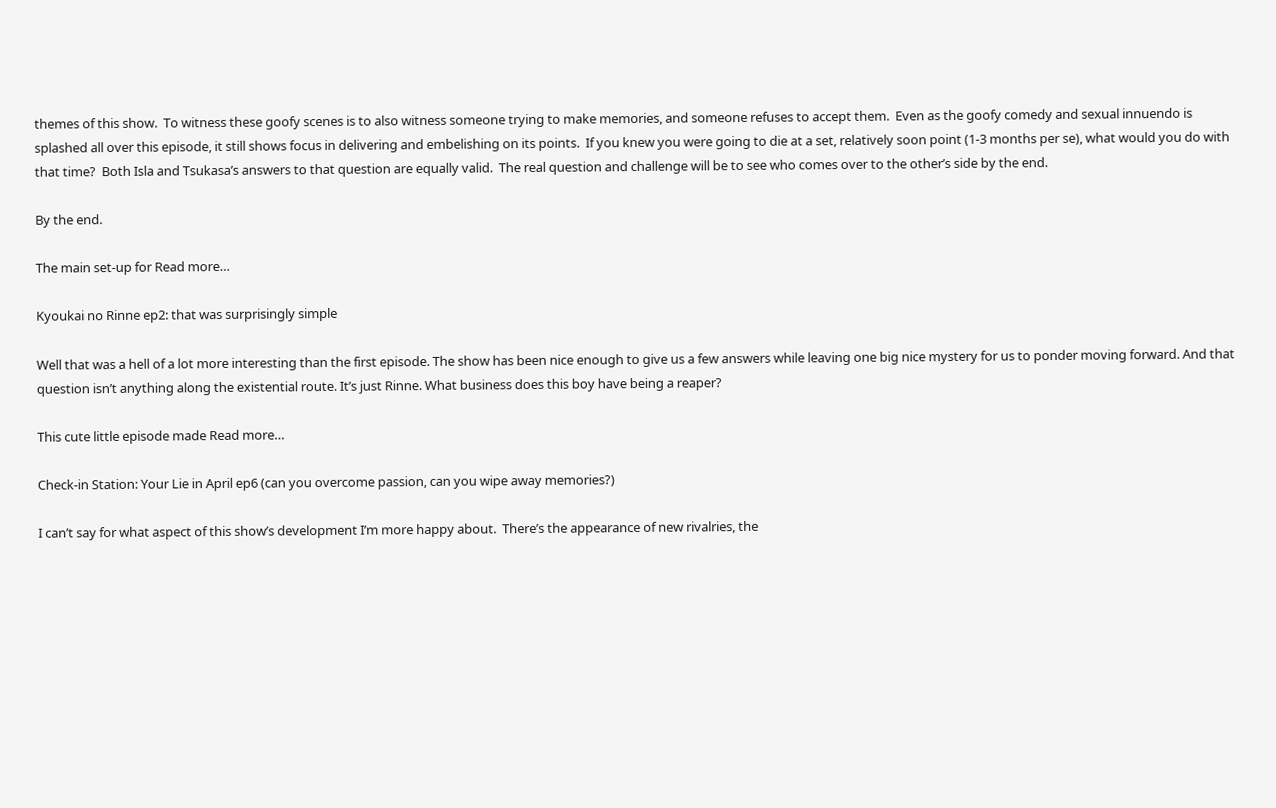themes of this show.  To witness these goofy scenes is to also witness someone trying to make memories, and someone refuses to accept them.  Even as the goofy comedy and sexual innuendo is splashed all over this episode, it still shows focus in delivering and embelishing on its points.  If you knew you were going to die at a set, relatively soon point (1-3 months per se), what would you do with that time?  Both Isla and Tsukasa’s answers to that question are equally valid.  The real question and challenge will be to see who comes over to the other’s side by the end.

By the end.

The main set-up for Read more…

Kyoukai no Rinne ep2: that was surprisingly simple

Well that was a hell of a lot more interesting than the first episode. The show has been nice enough to give us a few answers while leaving one big nice mystery for us to ponder moving forward. And that question isn’t anything along the existential route. It’s just Rinne. What business does this boy have being a reaper?

This cute little episode made Read more…

Check-in Station: Your Lie in April ep6 (can you overcome passion, can you wipe away memories?)

I can’t say for what aspect of this show’s development I’m more happy about.  There’s the appearance of new rivalries, the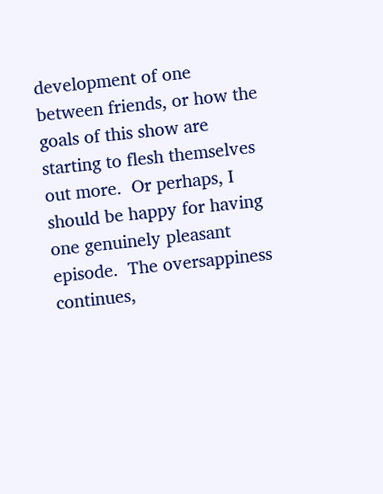development of one between friends, or how the goals of this show are starting to flesh themselves out more.  Or perhaps, I should be happy for having one genuinely pleasant episode.  The oversappiness continues,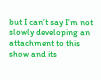but I can’t say I’m not slowly developing an attachment to this show and its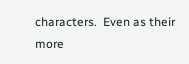characters.  Even as their more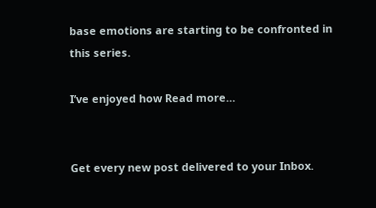base emotions are starting to be confronted in this series.

I’ve enjoyed how Read more…


Get every new post delivered to your Inbox.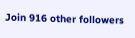Join 916 other followers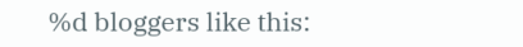%d bloggers like this: